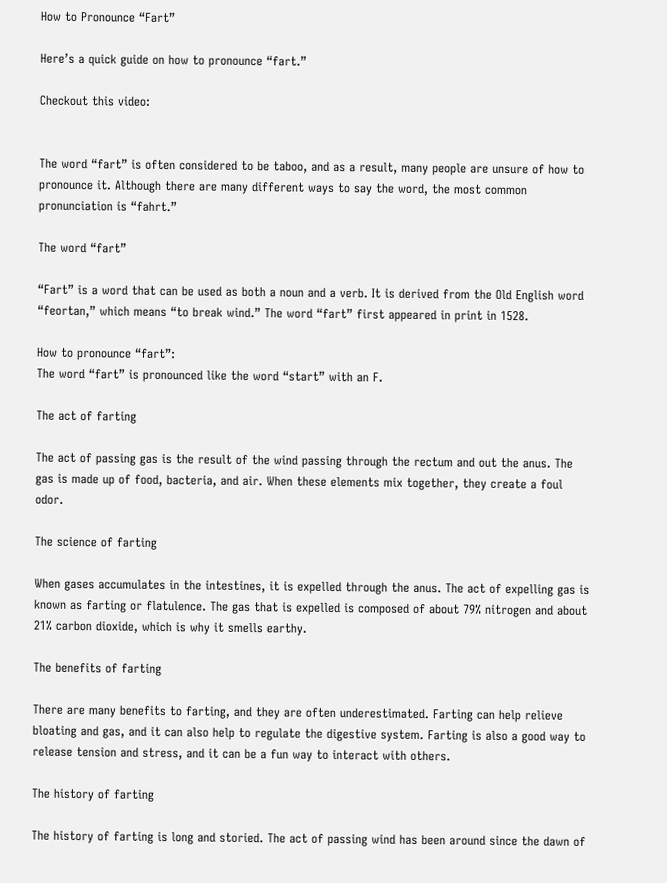How to Pronounce “Fart”

Here’s a quick guide on how to pronounce “fart.”

Checkout this video:


The word “fart” is often considered to be taboo, and as a result, many people are unsure of how to pronounce it. Although there are many different ways to say the word, the most common pronunciation is “fahrt.”

The word “fart”

“Fart” is a word that can be used as both a noun and a verb. It is derived from the Old English word “feortan,” which means “to break wind.” The word “fart” first appeared in print in 1528.

How to pronounce “fart”:
The word “fart” is pronounced like the word “start” with an F.

The act of farting

The act of passing gas is the result of the wind passing through the rectum and out the anus. The gas is made up of food, bacteria, and air. When these elements mix together, they create a foul odor.

The science of farting

When gases accumulates in the intestines, it is expelled through the anus. The act of expelling gas is known as farting or flatulence. The gas that is expelled is composed of about 79% nitrogen and about 21% carbon dioxide, which is why it smells earthy.

The benefits of farting

There are many benefits to farting, and they are often underestimated. Farting can help relieve bloating and gas, and it can also help to regulate the digestive system. Farting is also a good way to release tension and stress, and it can be a fun way to interact with others.

The history of farting

The history of farting is long and storied. The act of passing wind has been around since the dawn of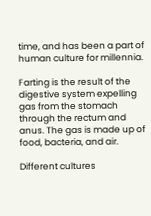time, and has been a part of human culture for millennia.

Farting is the result of the digestive system expelling gas from the stomach through the rectum and anus. The gas is made up of food, bacteria, and air.

Different cultures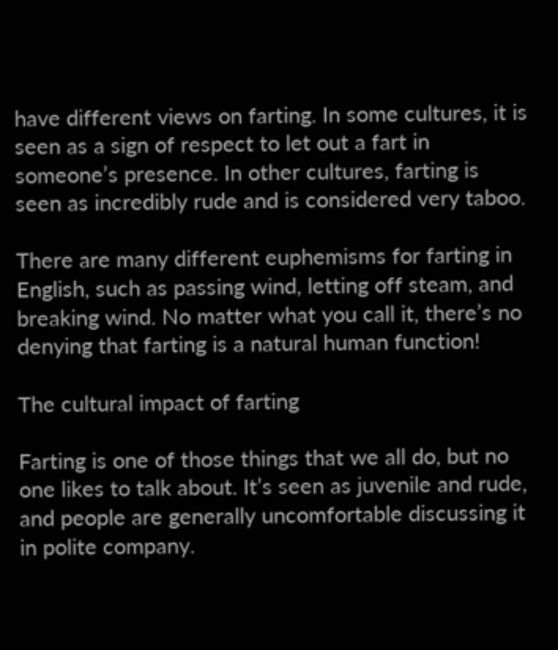have different views on farting. In some cultures, it is seen as a sign of respect to let out a fart in someone’s presence. In other cultures, farting is seen as incredibly rude and is considered very taboo.

There are many different euphemisms for farting in English, such as passing wind, letting off steam, and breaking wind. No matter what you call it, there’s no denying that farting is a natural human function!

The cultural impact of farting

Farting is one of those things that we all do, but no one likes to talk about. It’s seen as juvenile and rude, and people are generally uncomfortable discussing it in polite company.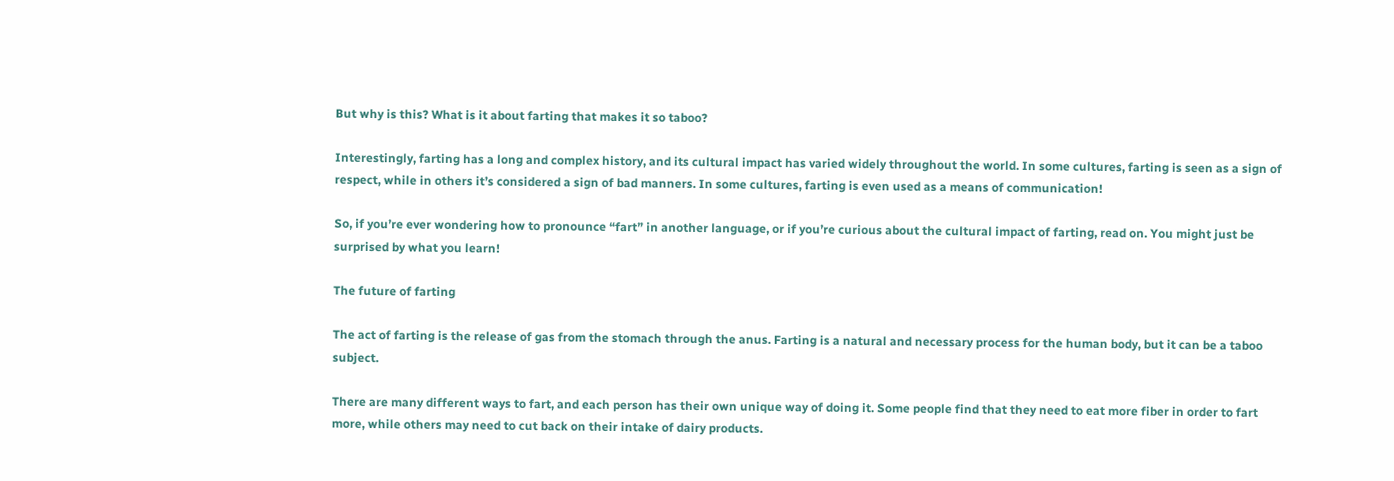But why is this? What is it about farting that makes it so taboo?

Interestingly, farting has a long and complex history, and its cultural impact has varied widely throughout the world. In some cultures, farting is seen as a sign of respect, while in others it’s considered a sign of bad manners. In some cultures, farting is even used as a means of communication!

So, if you’re ever wondering how to pronounce “fart” in another language, or if you’re curious about the cultural impact of farting, read on. You might just be surprised by what you learn!

The future of farting

The act of farting is the release of gas from the stomach through the anus. Farting is a natural and necessary process for the human body, but it can be a taboo subject.

There are many different ways to fart, and each person has their own unique way of doing it. Some people find that they need to eat more fiber in order to fart more, while others may need to cut back on their intake of dairy products.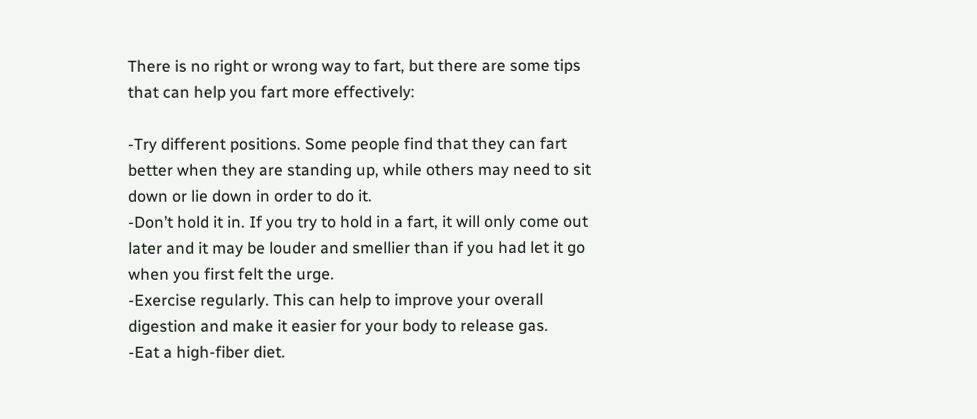There is no right or wrong way to fart, but there are some tips that can help you fart more effectively:

-Try different positions. Some people find that they can fart better when they are standing up, while others may need to sit down or lie down in order to do it.
-Don’t hold it in. If you try to hold in a fart, it will only come out later and it may be louder and smellier than if you had let it go when you first felt the urge.
-Exercise regularly. This can help to improve your overall digestion and make it easier for your body to release gas.
-Eat a high-fiber diet.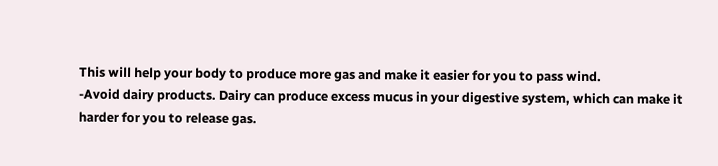This will help your body to produce more gas and make it easier for you to pass wind.
-Avoid dairy products. Dairy can produce excess mucus in your digestive system, which can make it harder for you to release gas.